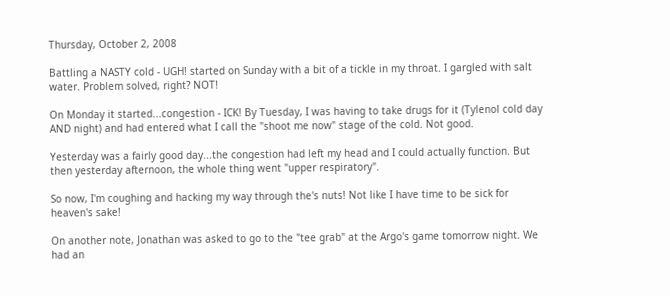Thursday, October 2, 2008

Battling a NASTY cold - UGH! started on Sunday with a bit of a tickle in my throat. I gargled with salt water. Problem solved, right? NOT!

On Monday it started...congestion - ICK! By Tuesday, I was having to take drugs for it (Tylenol cold day AND night) and had entered what I call the "shoot me now" stage of the cold. Not good.

Yesterday was a fairly good day...the congestion had left my head and I could actually function. But then yesterday afternoon, the whole thing went "upper respiratory".

So now, I'm coughing and hacking my way through the's nuts! Not like I have time to be sick for heaven's sake!

On another note, Jonathan was asked to go to the "tee grab" at the Argo's game tomorrow night. We had an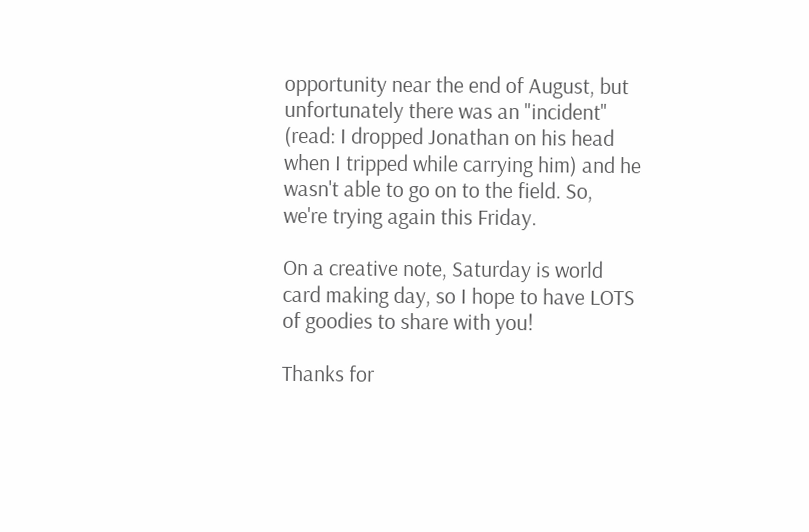opportunity near the end of August, but unfortunately there was an "incident" (read: I dropped Jonathan on his head when I tripped while carrying him) and he wasn't able to go on to the field. So, we're trying again this Friday.

On a creative note, Saturday is world card making day, so I hope to have LOTS of goodies to share with you!

Thanks for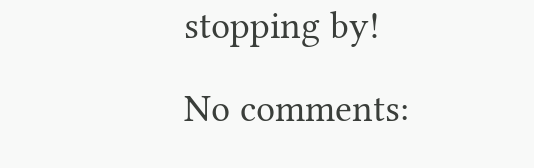stopping by!

No comments: